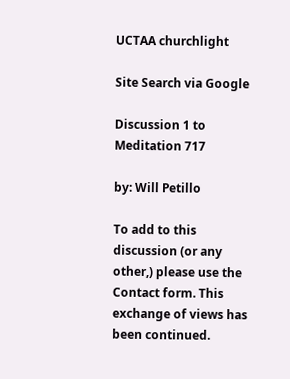UCTAA churchlight

Site Search via Google

Discussion 1 to Meditation 717

by: Will Petillo

To add to this discussion (or any other,) please use the Contact form. This exchange of views has been continued.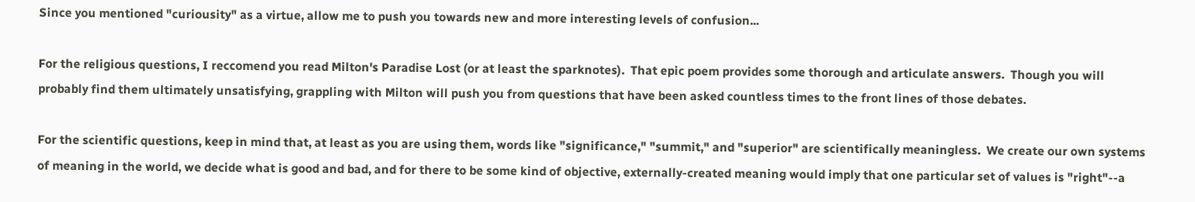Since you mentioned "curiousity" as a virtue, allow me to push you towards new and more interesting levels of confusion...

For the religious questions, I reccomend you read Milton's Paradise Lost (or at least the sparknotes).  That epic poem provides some thorough and articulate answers.  Though you will probably find them ultimately unsatisfying, grappling with Milton will push you from questions that have been asked countless times to the front lines of those debates.

For the scientific questions, keep in mind that, at least as you are using them, words like "significance," "summit," and "superior" are scientifically meaningless.  We create our own systems of meaning in the world, we decide what is good and bad, and for there to be some kind of objective, externally-created meaning would imply that one particular set of values is "right"--a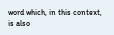word which, in this context, is also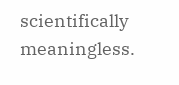scientifically meaningless.